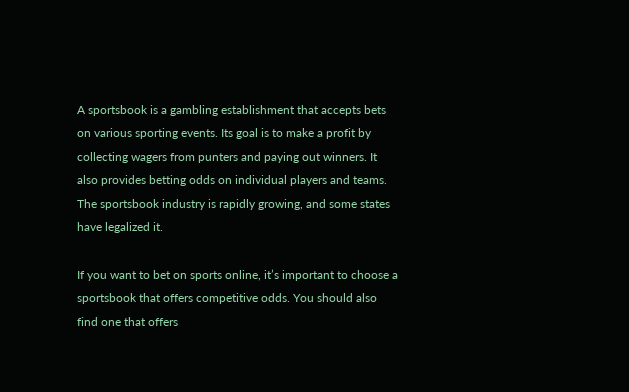A sportsbook is a gambling establishment that accepts bets on various sporting events. Its goal is to make a profit by collecting wagers from punters and paying out winners. It also provides betting odds on individual players and teams. The sportsbook industry is rapidly growing, and some states have legalized it.

If you want to bet on sports online, it’s important to choose a sportsbook that offers competitive odds. You should also find one that offers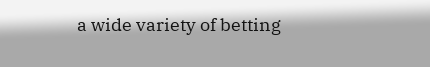a wide variety of betting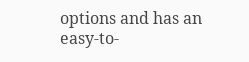options and has an easy-to-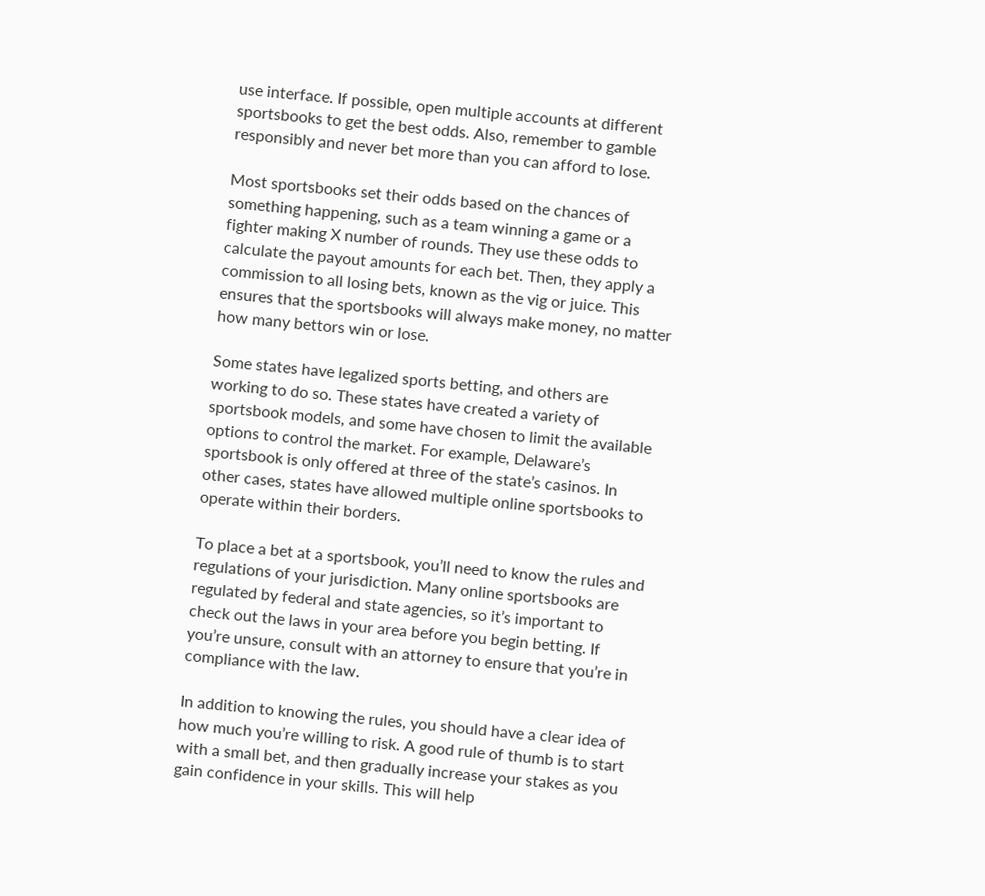use interface. If possible, open multiple accounts at different sportsbooks to get the best odds. Also, remember to gamble responsibly and never bet more than you can afford to lose.

Most sportsbooks set their odds based on the chances of something happening, such as a team winning a game or a fighter making X number of rounds. They use these odds to calculate the payout amounts for each bet. Then, they apply a commission to all losing bets, known as the vig or juice. This ensures that the sportsbooks will always make money, no matter how many bettors win or lose.

Some states have legalized sports betting, and others are working to do so. These states have created a variety of sportsbook models, and some have chosen to limit the available options to control the market. For example, Delaware’s sportsbook is only offered at three of the state’s casinos. In other cases, states have allowed multiple online sportsbooks to operate within their borders.

To place a bet at a sportsbook, you’ll need to know the rules and regulations of your jurisdiction. Many online sportsbooks are regulated by federal and state agencies, so it’s important to check out the laws in your area before you begin betting. If you’re unsure, consult with an attorney to ensure that you’re in compliance with the law.

In addition to knowing the rules, you should have a clear idea of how much you’re willing to risk. A good rule of thumb is to start with a small bet, and then gradually increase your stakes as you gain confidence in your skills. This will help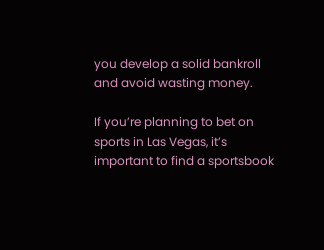you develop a solid bankroll and avoid wasting money.

If you’re planning to bet on sports in Las Vegas, it’s important to find a sportsbook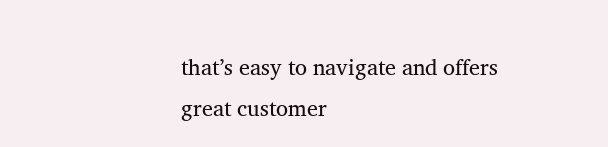that’s easy to navigate and offers great customer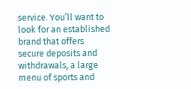service. You’ll want to look for an established brand that offers secure deposits and withdrawals, a large menu of sports and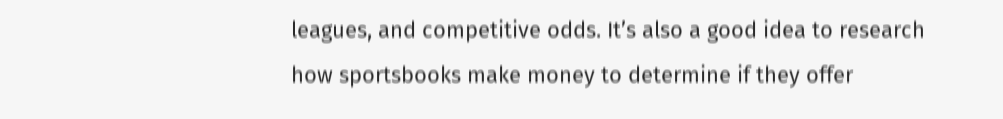leagues, and competitive odds. It’s also a good idea to research how sportsbooks make money to determine if they offer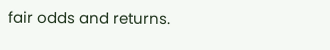fair odds and returns.